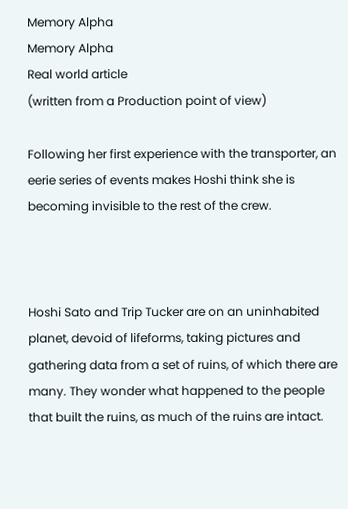Memory Alpha
Memory Alpha
Real world article
(written from a Production point of view)

Following her first experience with the transporter, an eerie series of events makes Hoshi think she is becoming invisible to the rest of the crew.



Hoshi Sato and Trip Tucker are on an uninhabited planet, devoid of lifeforms, taking pictures and gathering data from a set of ruins, of which there are many. They wonder what happened to the people that built the ruins, as much of the ruins are intact.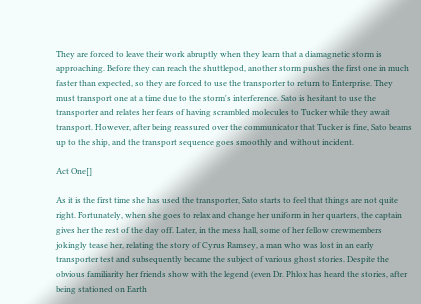They are forced to leave their work abruptly when they learn that a diamagnetic storm is approaching. Before they can reach the shuttlepod, another storm pushes the first one in much faster than expected, so they are forced to use the transporter to return to Enterprise. They must transport one at a time due to the storm's interference. Sato is hesitant to use the transporter and relates her fears of having scrambled molecules to Tucker while they await transport. However, after being reassured over the communicator that Tucker is fine, Sato beams up to the ship, and the transport sequence goes smoothly and without incident.

Act One[]

As it is the first time she has used the transporter, Sato starts to feel that things are not quite right. Fortunately, when she goes to relax and change her uniform in her quarters, the captain gives her the rest of the day off. Later, in the mess hall, some of her fellow crewmembers jokingly tease her, relating the story of Cyrus Ramsey, a man who was lost in an early transporter test and subsequently became the subject of various ghost stories. Despite the obvious familiarity her friends show with the legend (even Dr. Phlox has heard the stories, after being stationed on Earth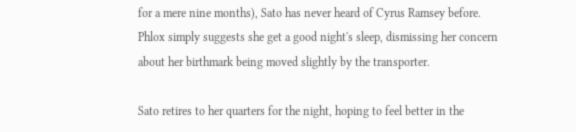for a mere nine months), Sato has never heard of Cyrus Ramsey before. Phlox simply suggests she get a good night's sleep, dismissing her concern about her birthmark being moved slightly by the transporter.

Sato retires to her quarters for the night, hoping to feel better in the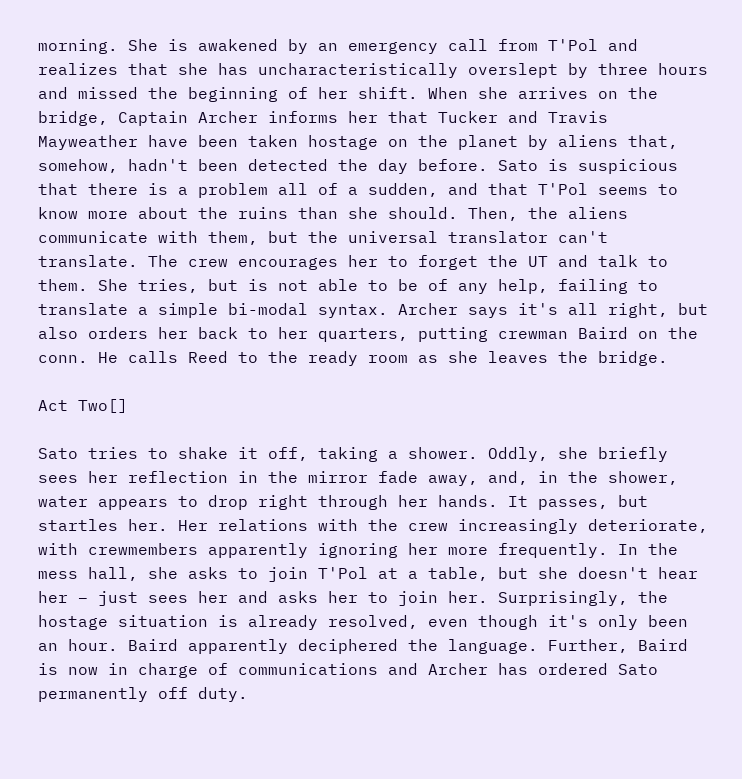morning. She is awakened by an emergency call from T'Pol and realizes that she has uncharacteristically overslept by three hours and missed the beginning of her shift. When she arrives on the bridge, Captain Archer informs her that Tucker and Travis Mayweather have been taken hostage on the planet by aliens that, somehow, hadn't been detected the day before. Sato is suspicious that there is a problem all of a sudden, and that T'Pol seems to know more about the ruins than she should. Then, the aliens communicate with them, but the universal translator can't translate. The crew encourages her to forget the UT and talk to them. She tries, but is not able to be of any help, failing to translate a simple bi-modal syntax. Archer says it's all right, but also orders her back to her quarters, putting crewman Baird on the conn. He calls Reed to the ready room as she leaves the bridge.

Act Two[]

Sato tries to shake it off, taking a shower. Oddly, she briefly sees her reflection in the mirror fade away, and, in the shower, water appears to drop right through her hands. It passes, but startles her. Her relations with the crew increasingly deteriorate, with crewmembers apparently ignoring her more frequently. In the mess hall, she asks to join T'Pol at a table, but she doesn't hear her – just sees her and asks her to join her. Surprisingly, the hostage situation is already resolved, even though it's only been an hour. Baird apparently deciphered the language. Further, Baird is now in charge of communications and Archer has ordered Sato permanently off duty.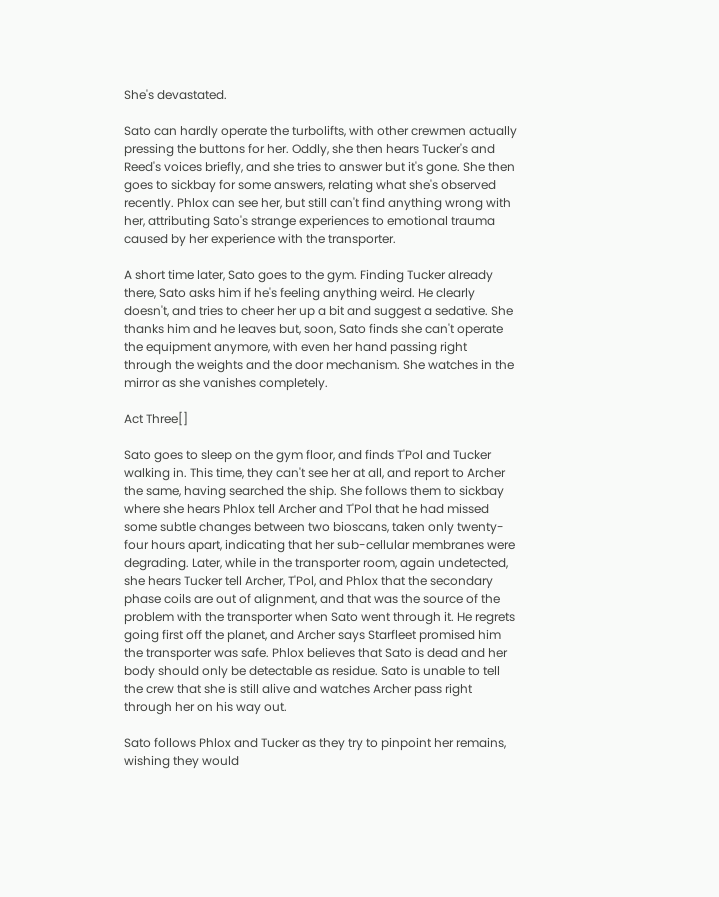She's devastated.

Sato can hardly operate the turbolifts, with other crewmen actually pressing the buttons for her. Oddly, she then hears Tucker's and Reed's voices briefly, and she tries to answer but it's gone. She then goes to sickbay for some answers, relating what she's observed recently. Phlox can see her, but still can't find anything wrong with her, attributing Sato's strange experiences to emotional trauma caused by her experience with the transporter.

A short time later, Sato goes to the gym. Finding Tucker already there, Sato asks him if he's feeling anything weird. He clearly doesn't, and tries to cheer her up a bit and suggest a sedative. She thanks him and he leaves but, soon, Sato finds she can't operate the equipment anymore, with even her hand passing right through the weights and the door mechanism. She watches in the mirror as she vanishes completely.

Act Three[]

Sato goes to sleep on the gym floor, and finds T'Pol and Tucker walking in. This time, they can't see her at all, and report to Archer the same, having searched the ship. She follows them to sickbay where she hears Phlox tell Archer and T'Pol that he had missed some subtle changes between two bioscans, taken only twenty-four hours apart, indicating that her sub-cellular membranes were degrading. Later, while in the transporter room, again undetected, she hears Tucker tell Archer, T'Pol, and Phlox that the secondary phase coils are out of alignment, and that was the source of the problem with the transporter when Sato went through it. He regrets going first off the planet, and Archer says Starfleet promised him the transporter was safe. Phlox believes that Sato is dead and her body should only be detectable as residue. Sato is unable to tell the crew that she is still alive and watches Archer pass right through her on his way out.

Sato follows Phlox and Tucker as they try to pinpoint her remains, wishing they would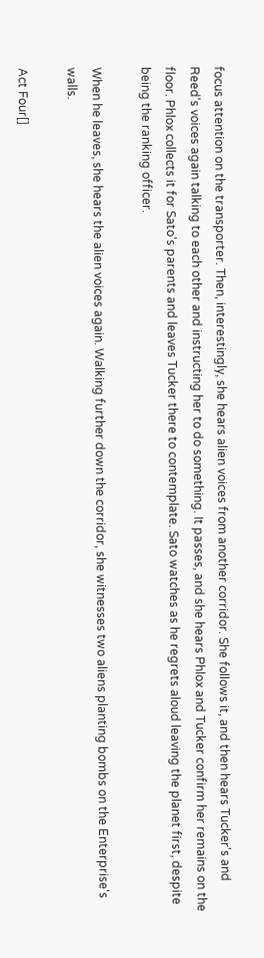focus attention on the transporter. Then, interestingly, she hears alien voices from another corridor. She follows it, and then hears Tucker's and Reed's voices again talking to each other and instructing her to do something. It passes, and she hears Phlox and Tucker confirm her remains on the floor. Phlox collects it for Sato's parents and leaves Tucker there to contemplate. Sato watches as he regrets aloud leaving the planet first, despite being the ranking officer.

When he leaves, she hears the alien voices again. Walking further down the corridor, she witnesses two aliens planting bombs on the Enterprise's walls.

Act Four[]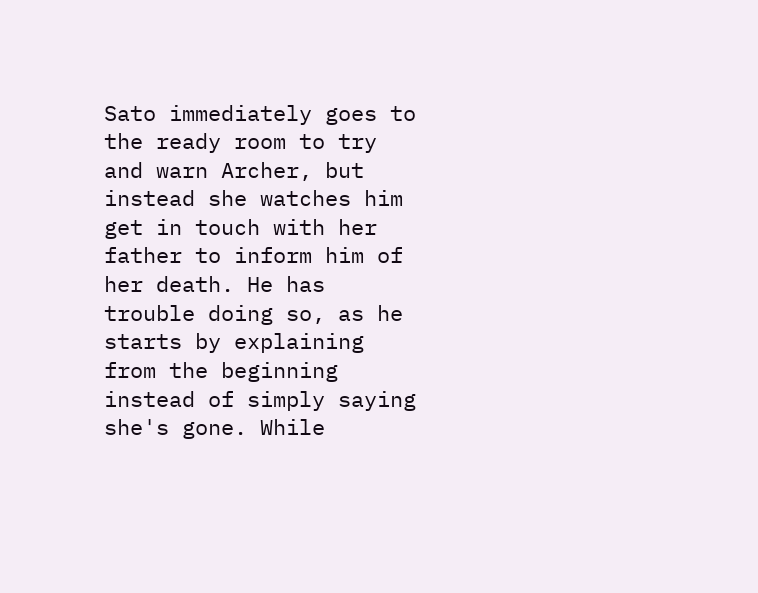Sato immediately goes to the ready room to try and warn Archer, but instead she watches him get in touch with her father to inform him of her death. He has trouble doing so, as he starts by explaining from the beginning instead of simply saying she's gone. While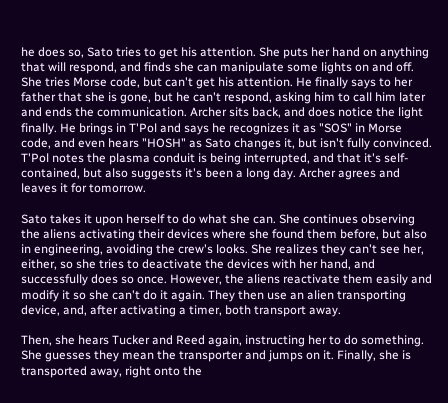he does so, Sato tries to get his attention. She puts her hand on anything that will respond, and finds she can manipulate some lights on and off. She tries Morse code, but can't get his attention. He finally says to her father that she is gone, but he can't respond, asking him to call him later and ends the communication. Archer sits back, and does notice the light finally. He brings in T'Pol and says he recognizes it as "SOS" in Morse code, and even hears "HOSH" as Sato changes it, but isn't fully convinced. T'Pol notes the plasma conduit is being interrupted, and that it's self-contained, but also suggests it's been a long day. Archer agrees and leaves it for tomorrow.

Sato takes it upon herself to do what she can. She continues observing the aliens activating their devices where she found them before, but also in engineering, avoiding the crew's looks. She realizes they can't see her, either, so she tries to deactivate the devices with her hand, and successfully does so once. However, the aliens reactivate them easily and modify it so she can't do it again. They then use an alien transporting device, and, after activating a timer, both transport away.

Then, she hears Tucker and Reed again, instructing her to do something. She guesses they mean the transporter and jumps on it. Finally, she is transported away, right onto the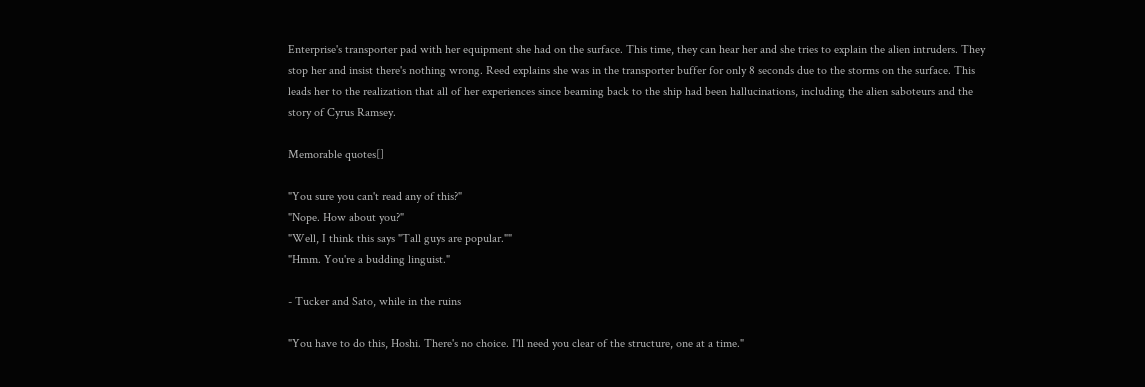Enterprise's transporter pad with her equipment she had on the surface. This time, they can hear her and she tries to explain the alien intruders. They stop her and insist there's nothing wrong. Reed explains she was in the transporter buffer for only 8 seconds due to the storms on the surface. This leads her to the realization that all of her experiences since beaming back to the ship had been hallucinations, including the alien saboteurs and the story of Cyrus Ramsey.

Memorable quotes[]

"You sure you can't read any of this?"
"Nope. How about you?"
"Well, I think this says "Tall guys are popular.""
"Hmm. You're a budding linguist."

- Tucker and Sato, while in the ruins

"You have to do this, Hoshi. There's no choice. I'll need you clear of the structure, one at a time."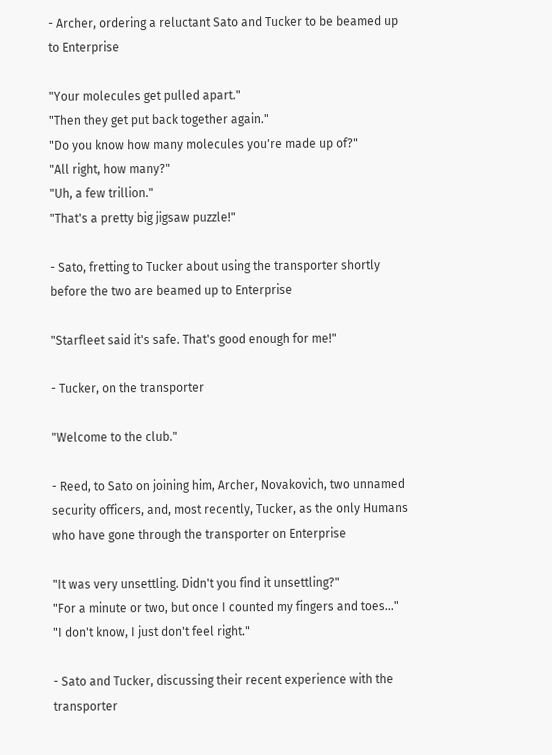- Archer, ordering a reluctant Sato and Tucker to be beamed up to Enterprise

"Your molecules get pulled apart."
"Then they get put back together again."
"Do you know how many molecules you're made up of?"
"All right, how many?"
"Uh, a few trillion."
"That's a pretty big jigsaw puzzle!"

- Sato, fretting to Tucker about using the transporter shortly before the two are beamed up to Enterprise

"Starfleet said it's safe. That's good enough for me!"

- Tucker, on the transporter

"Welcome to the club."

- Reed, to Sato on joining him, Archer, Novakovich, two unnamed security officers, and, most recently, Tucker, as the only Humans who have gone through the transporter on Enterprise

"It was very unsettling. Didn't you find it unsettling?"
"For a minute or two, but once I counted my fingers and toes…"
"I don't know, I just don't feel right."

- Sato and Tucker, discussing their recent experience with the transporter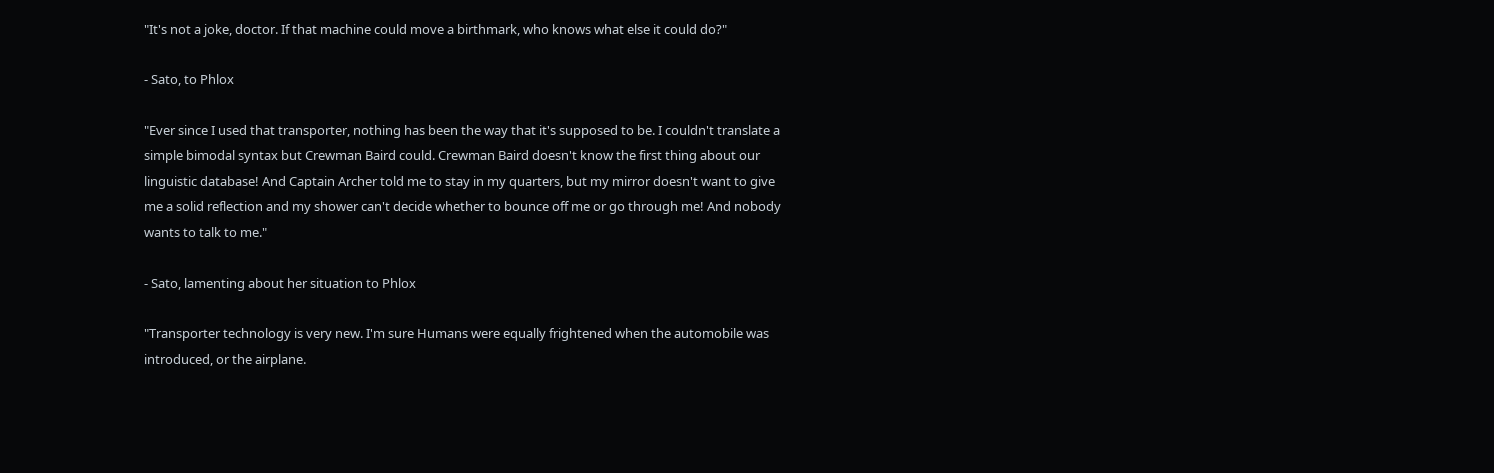"It's not a joke, doctor. If that machine could move a birthmark, who knows what else it could do?"

- Sato, to Phlox

"Ever since I used that transporter, nothing has been the way that it's supposed to be. I couldn't translate a simple bimodal syntax but Crewman Baird could. Crewman Baird doesn't know the first thing about our linguistic database! And Captain Archer told me to stay in my quarters, but my mirror doesn't want to give me a solid reflection and my shower can't decide whether to bounce off me or go through me! And nobody wants to talk to me."

- Sato, lamenting about her situation to Phlox

"Transporter technology is very new. I'm sure Humans were equally frightened when the automobile was introduced, or the airplane.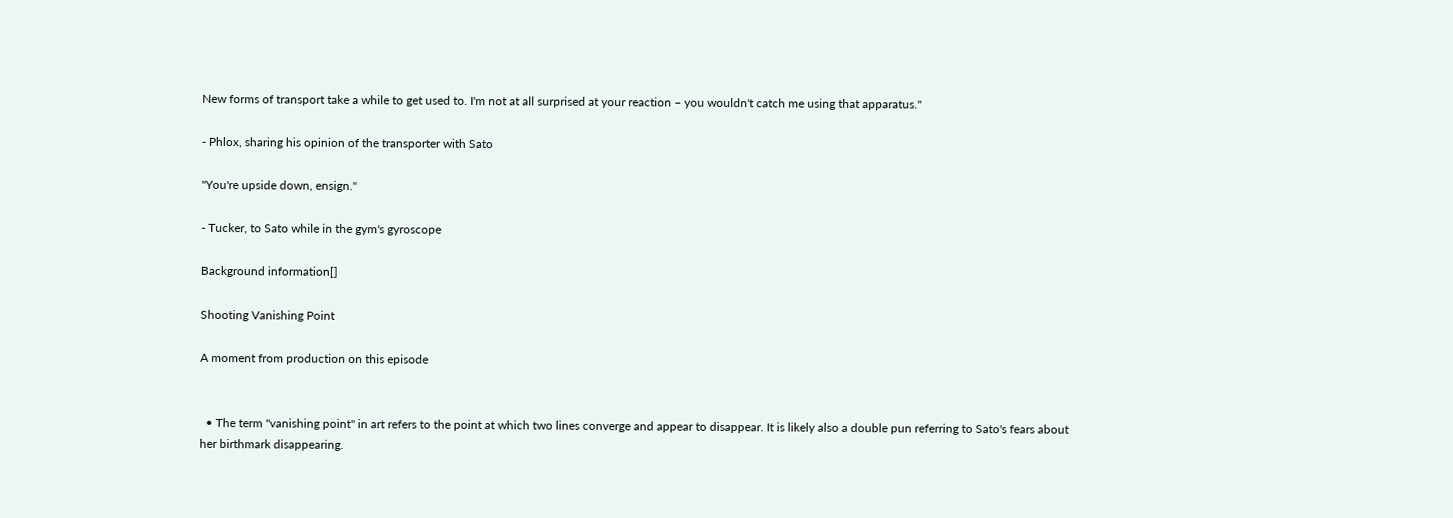New forms of transport take a while to get used to. I'm not at all surprised at your reaction – you wouldn't catch me using that apparatus."

- Phlox, sharing his opinion of the transporter with Sato

"You're upside down, ensign."

- Tucker, to Sato while in the gym's gyroscope

Background information[]

Shooting Vanishing Point

A moment from production on this episode


  • The term "vanishing point" in art refers to the point at which two lines converge and appear to disappear. It is likely also a double pun referring to Sato's fears about her birthmark disappearing.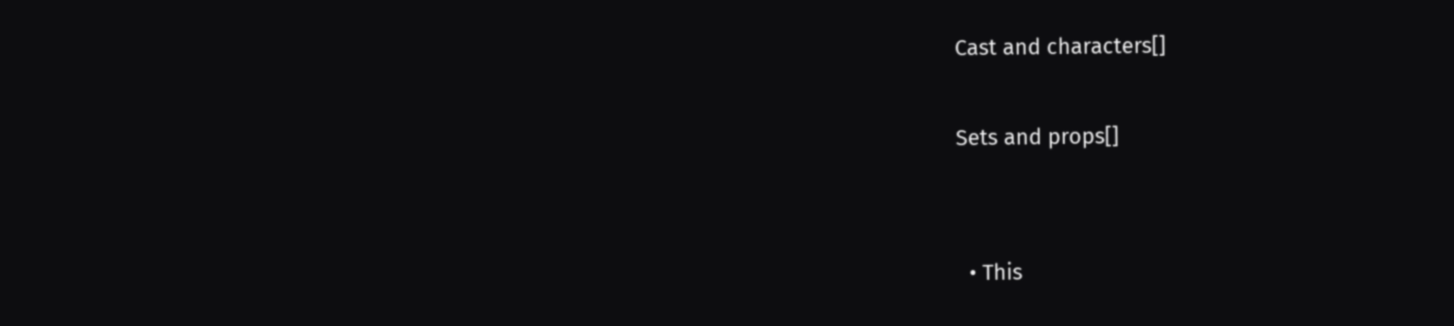Cast and characters[]

Sets and props[]


  • This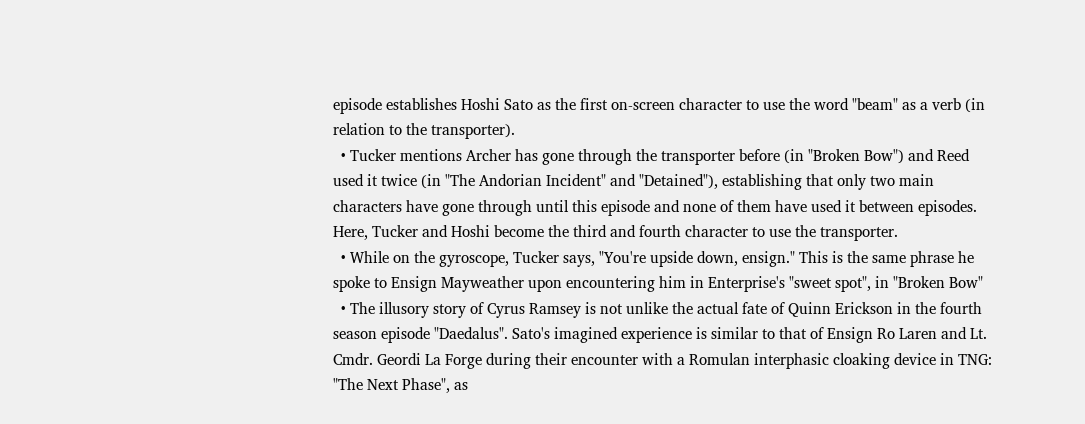episode establishes Hoshi Sato as the first on-screen character to use the word "beam" as a verb (in relation to the transporter).
  • Tucker mentions Archer has gone through the transporter before (in "Broken Bow") and Reed used it twice (in "The Andorian Incident" and "Detained"), establishing that only two main characters have gone through until this episode and none of them have used it between episodes. Here, Tucker and Hoshi become the third and fourth character to use the transporter.
  • While on the gyroscope, Tucker says, "You're upside down, ensign." This is the same phrase he spoke to Ensign Mayweather upon encountering him in Enterprise's "sweet spot", in "Broken Bow"
  • The illusory story of Cyrus Ramsey is not unlike the actual fate of Quinn Erickson in the fourth season episode "Daedalus". Sato's imagined experience is similar to that of Ensign Ro Laren and Lt. Cmdr. Geordi La Forge during their encounter with a Romulan interphasic cloaking device in TNG: "The Next Phase", as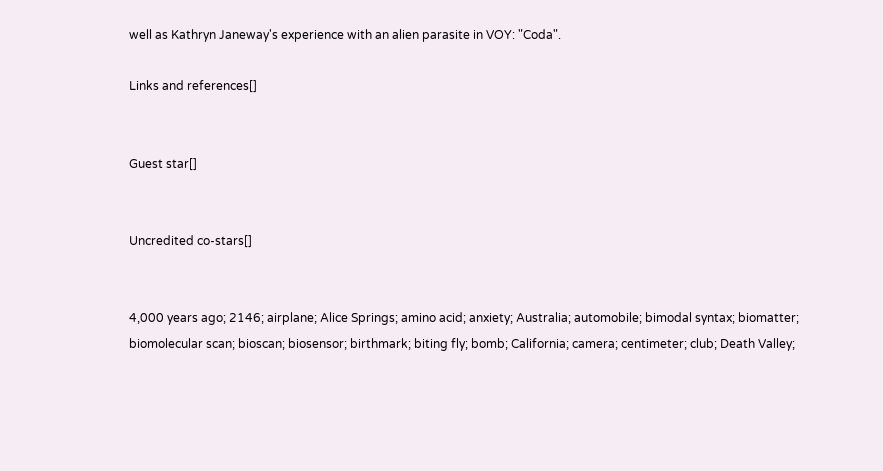well as Kathryn Janeway's experience with an alien parasite in VOY: "Coda".

Links and references[]


Guest star[]


Uncredited co-stars[]


4,000 years ago; 2146; airplane; Alice Springs; amino acid; anxiety; Australia; automobile; bimodal syntax; biomatter; biomolecular scan; bioscan; biosensor; birthmark; biting fly; bomb; California; camera; centimeter; club; Death Valley;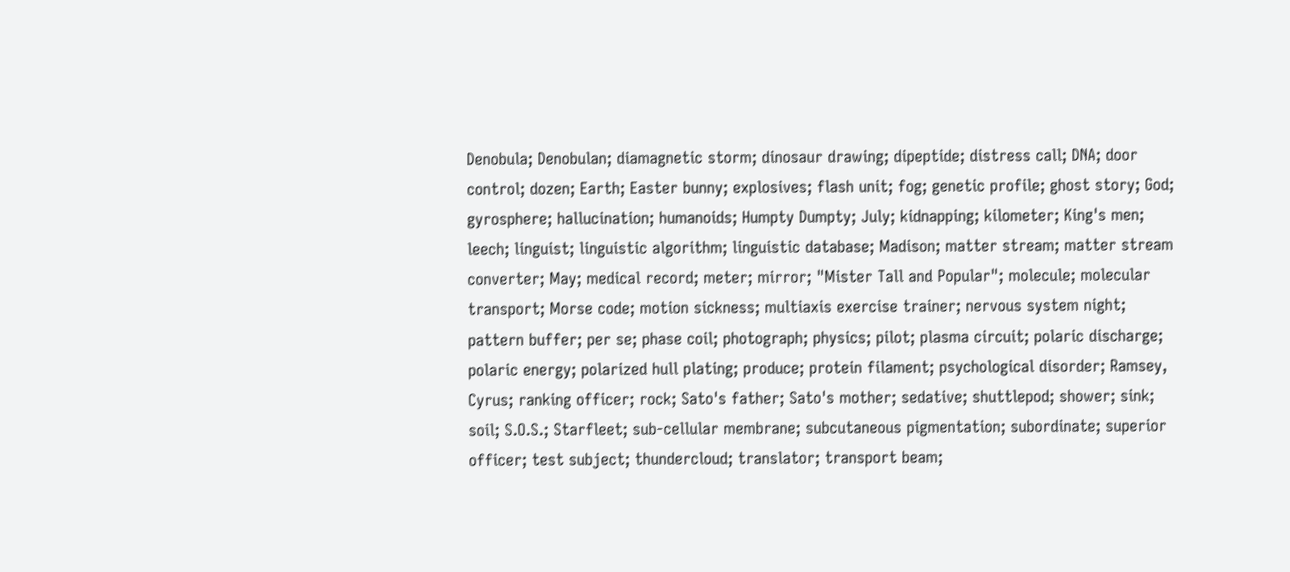Denobula; Denobulan; diamagnetic storm; dinosaur drawing; dipeptide; distress call; DNA; door control; dozen; Earth; Easter bunny; explosives; flash unit; fog; genetic profile; ghost story; God; gyrosphere; hallucination; humanoids; Humpty Dumpty; July; kidnapping; kilometer; King's men; leech; linguist; linguistic algorithm; linguistic database; Madison; matter stream; matter stream converter; May; medical record; meter; mirror; "Mister Tall and Popular"; molecule; molecular transport; Morse code; motion sickness; multiaxis exercise trainer; nervous system night; pattern buffer; per se; phase coil; photograph; physics; pilot; plasma circuit; polaric discharge; polaric energy; polarized hull plating; produce; protein filament; psychological disorder; Ramsey, Cyrus; ranking officer; rock; Sato's father; Sato's mother; sedative; shuttlepod; shower; sink; soil; S.O.S.; Starfleet; sub-cellular membrane; subcutaneous pigmentation; subordinate; superior officer; test subject; thundercloud; translator; transport beam;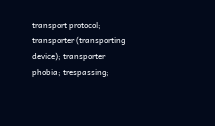transport protocol; transporter (transporting device); transporter phobia; trespassing;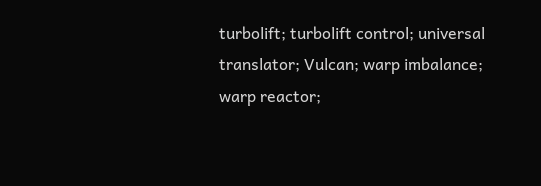turbolift; turbolift control; universal translator; Vulcan; warp imbalance; warp reactor;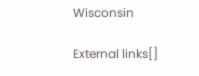Wisconsin

External links[]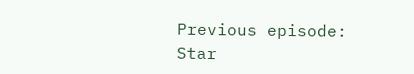Previous episode:
Star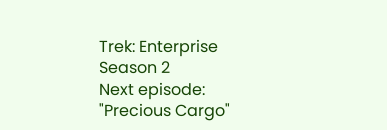Trek: Enterprise
Season 2
Next episode:
"Precious Cargo"